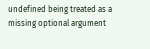undefined being treated as a missing optional argument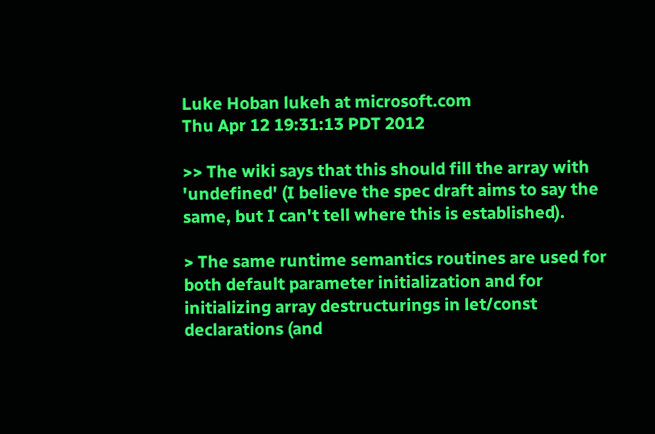Luke Hoban lukeh at microsoft.com
Thu Apr 12 19:31:13 PDT 2012

>> The wiki says that this should fill the array with 'undefined' (I believe the spec draft aims to say the same, but I can't tell where this is established).

> The same runtime semantics routines are used for both default parameter initialization and for initializing array destructurings in let/const declarations (and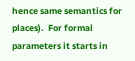hence same semantics for places).  For formal parameters it starts in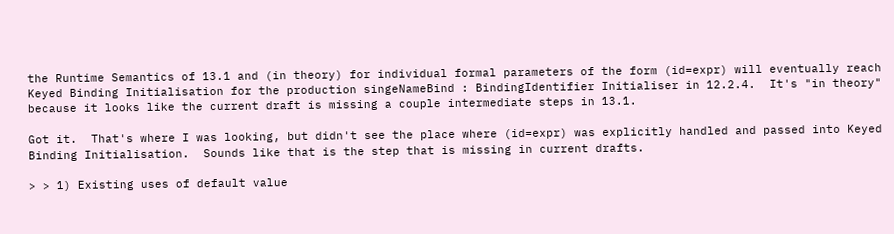the Runtime Semantics of 13.1 and (in theory) for individual formal parameters of the form (id=expr) will eventually reach Keyed Binding Initialisation for the production singeNameBind : BindingIdentifier Initialiser in 12.2.4.  It's "in theory" because it looks like the current draft is missing a couple intermediate steps in 13.1.

Got it.  That's where I was looking, but didn't see the place where (id=expr) was explicitly handled and passed into Keyed Binding Initialisation.  Sounds like that is the step that is missing in current drafts.

> > 1) Existing uses of default value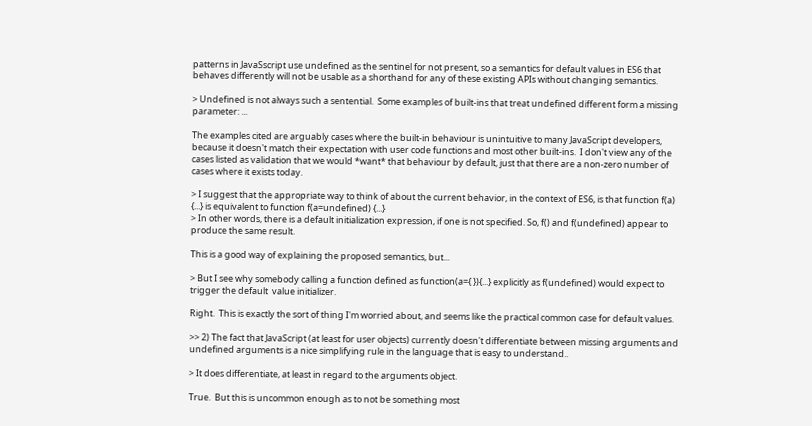patterns in JavaSscript use undefined as the sentinel for not present, so a semantics for default values in ES6 that behaves differently will not be usable as a shorthand for any of these existing APIs without changing semantics.

> Undefined is not always such a sentential.  Some examples of built-ins that treat undefined different form a missing parameter: ...

The examples cited are arguably cases where the built-in behaviour is unintuitive to many JavaScript developers, because it doesn't match their expectation with user code functions and most other built-ins.  I don't view any of the cases listed as validation that we would *want* that behaviour by default, just that there are a non-zero number of cases where it exists today.

> I suggest that the appropriate way to think of about the current behavior, in the context of ES6, is that function f(a) {...} is equivalent to function f(a=undefined) {...}
> In other words, there is a default initialization expression, if one is not specified. So, f() and f(undefined) appear to produce the same result.

This is a good way of explaining the proposed semantics, but...

> But I see why somebody calling a function defined as function(a={ }){...} explicitly as f(undefined) would expect to trigger the default  value initializer.

Right.  This is exactly the sort of thing I'm worried about, and seems like the practical common case for default values.

>> 2) The fact that JavaScript (at least for user objects) currently doesn't differentiate between missing arguments and undefined arguments is a nice simplifying rule in the language that is easy to understand..

> It does differentiate, at least in regard to the arguments object.

True.  But this is uncommon enough as to not be something most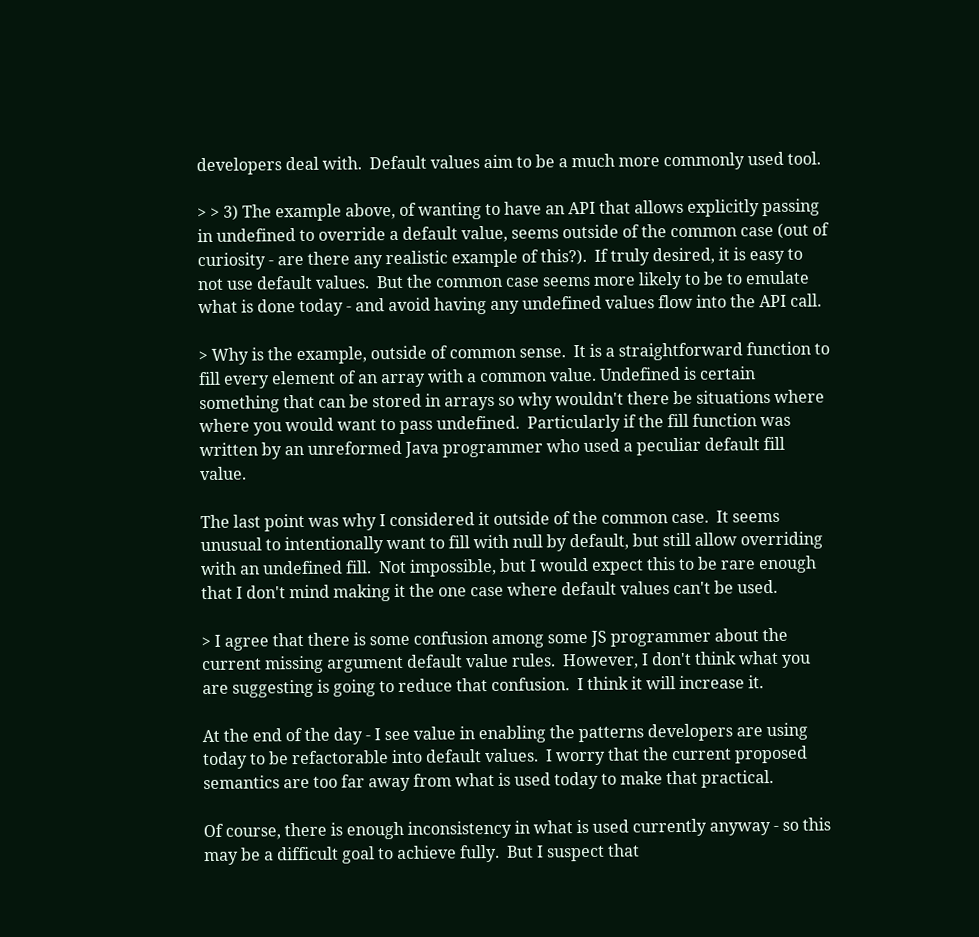developers deal with.  Default values aim to be a much more commonly used tool.

> > 3) The example above, of wanting to have an API that allows explicitly passing in undefined to override a default value, seems outside of the common case (out of curiosity - are there any realistic example of this?).  If truly desired, it is easy to not use default values.  But the common case seems more likely to be to emulate what is done today - and avoid having any undefined values flow into the API call.

> Why is the example, outside of common sense.  It is a straightforward function to fill every element of an array with a common value. Undefined is certain something that can be stored in arrays so why wouldn't there be situations where where you would want to pass undefined.  Particularly if the fill function was written by an unreformed Java programmer who used a peculiar default fill value.

The last point was why I considered it outside of the common case.  It seems unusual to intentionally want to fill with null by default, but still allow overriding with an undefined fill.  Not impossible, but I would expect this to be rare enough that I don't mind making it the one case where default values can't be used.

> I agree that there is some confusion among some JS programmer about the current missing argument default value rules.  However, I don't think what you are suggesting is going to reduce that confusion.  I think it will increase it.

At the end of the day - I see value in enabling the patterns developers are using today to be refactorable into default values.  I worry that the current proposed semantics are too far away from what is used today to make that practical.

Of course, there is enough inconsistency in what is used currently anyway - so this may be a difficult goal to achieve fully.  But I suspect that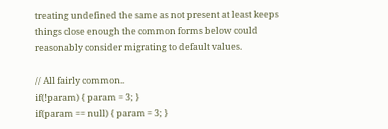treating undefined the same as not present at least keeps things close enough the common forms below could reasonably consider migrating to default values.

// All fairly common..
if(!param) { param = 3; }
if(param == null) { param = 3; }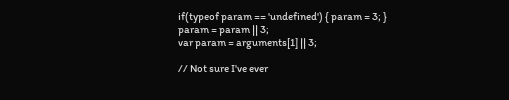if(typeof param == 'undefined') { param = 3; }
param = param || 3;
var param = arguments[1] || 3;

// Not sure I've ever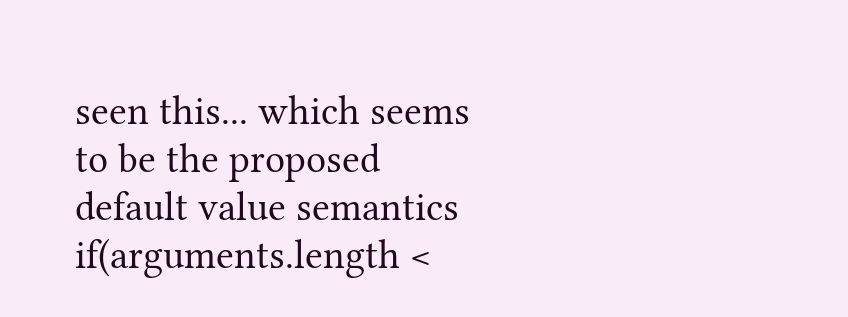seen this... which seems to be the proposed default value semantics
if(arguments.length <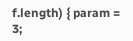f.length) { param = 3;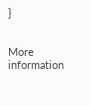}


More information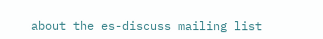about the es-discuss mailing list